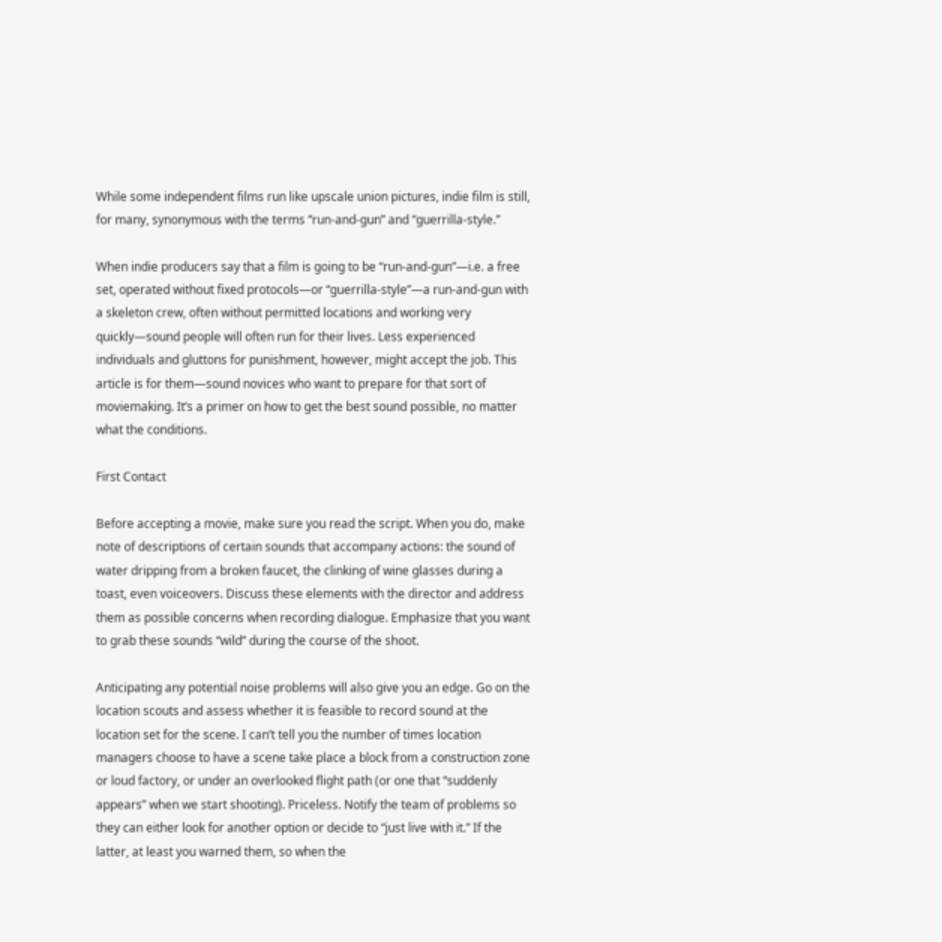While some independent films run like upscale union pictures, indie film is still, for many, synonymous with the terms “run-and-gun” and “guerrilla-style.”

When indie producers say that a film is going to be “run-and-gun”—i.e. a free set, operated without fixed protocols—or “guerrilla-style”—a run-and-gun with a skeleton crew, often without permitted locations and working very quickly—sound people will often run for their lives. Less experienced individuals and gluttons for punishment, however, might accept the job. This article is for them—sound novices who want to prepare for that sort of moviemaking. It’s a primer on how to get the best sound possible, no matter what the conditions.

First Contact

Before accepting a movie, make sure you read the script. When you do, make note of descriptions of certain sounds that accompany actions: the sound of water dripping from a broken faucet, the clinking of wine glasses during a toast, even voiceovers. Discuss these elements with the director and address them as possible concerns when recording dialogue. Emphasize that you want to grab these sounds “wild” during the course of the shoot.

Anticipating any potential noise problems will also give you an edge. Go on the location scouts and assess whether it is feasible to record sound at the location set for the scene. I can’t tell you the number of times location managers choose to have a scene take place a block from a construction zone or loud factory, or under an overlooked flight path (or one that “suddenly appears” when we start shooting). Priceless. Notify the team of problems so they can either look for another option or decide to “just live with it.” If the latter, at least you warned them, so when the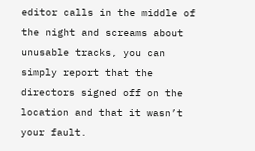editor calls in the middle of the night and screams about unusable tracks, you can simply report that the directors signed off on the location and that it wasn’t your fault.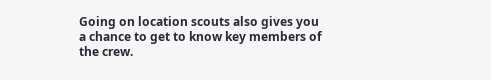Going on location scouts also gives you a chance to get to know key members of the crew.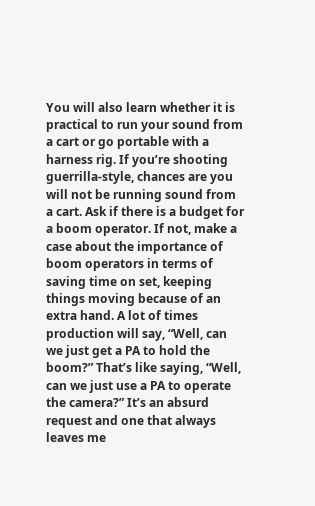You will also learn whether it is practical to run your sound from a cart or go portable with a harness rig. If you’re shooting guerrilla-style, chances are you will not be running sound from a cart. Ask if there is a budget for a boom operator. If not, make a case about the importance of boom operators in terms of saving time on set, keeping things moving because of an extra hand. A lot of times production will say, “Well, can we just get a PA to hold the boom?” That’s like saying, “Well, can we just use a PA to operate the camera?” It’s an absurd request and one that always leaves me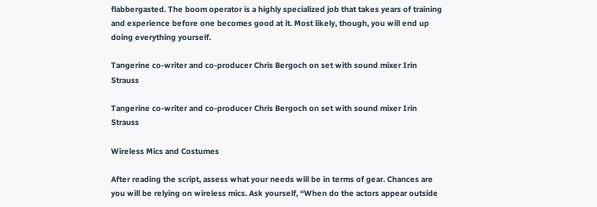flabbergasted. The boom operator is a highly specialized job that takes years of training and experience before one becomes good at it. Most likely, though, you will end up doing everything yourself.

Tangerine co-writer and co-producer Chris Bergoch on set with sound mixer Irin Strauss

Tangerine co-writer and co-producer Chris Bergoch on set with sound mixer Irin Strauss

Wireless Mics and Costumes

After reading the script, assess what your needs will be in terms of gear. Chances are you will be relying on wireless mics. Ask yourself, “When do the actors appear outside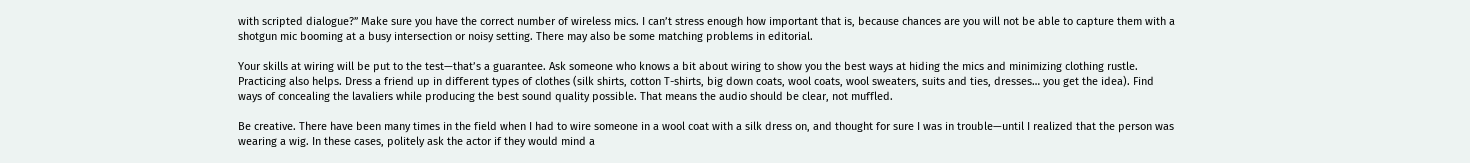with scripted dialogue?” Make sure you have the correct number of wireless mics. I can’t stress enough how important that is, because chances are you will not be able to capture them with a shotgun mic booming at a busy intersection or noisy setting. There may also be some matching problems in editorial.

Your skills at wiring will be put to the test—that’s a guarantee. Ask someone who knows a bit about wiring to show you the best ways at hiding the mics and minimizing clothing rustle. Practicing also helps. Dress a friend up in different types of clothes (silk shirts, cotton T-shirts, big down coats, wool coats, wool sweaters, suits and ties, dresses… you get the idea). Find ways of concealing the lavaliers while producing the best sound quality possible. That means the audio should be clear, not muffled.

Be creative. There have been many times in the field when I had to wire someone in a wool coat with a silk dress on, and thought for sure I was in trouble—until I realized that the person was wearing a wig. In these cases, politely ask the actor if they would mind a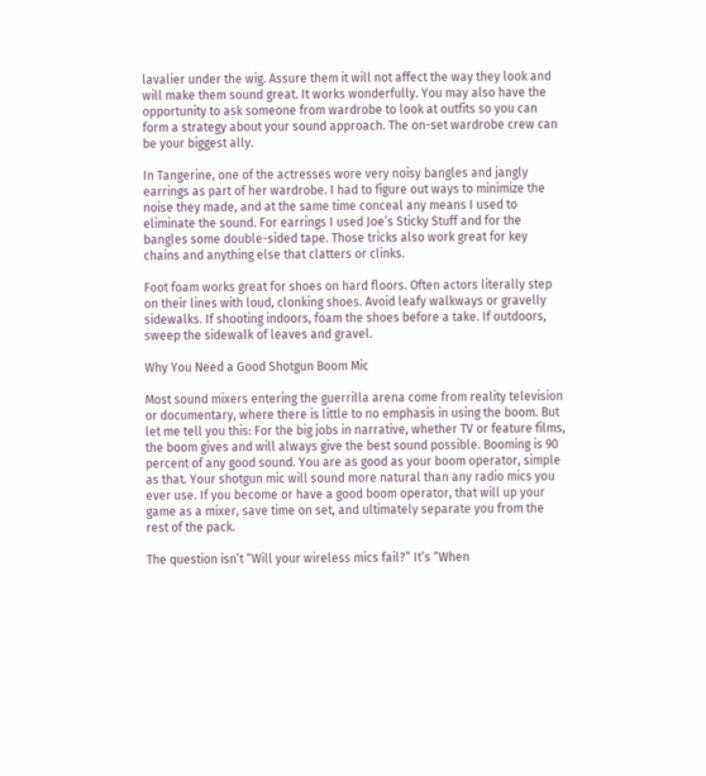lavalier under the wig. Assure them it will not affect the way they look and will make them sound great. It works wonderfully. You may also have the opportunity to ask someone from wardrobe to look at outfits so you can form a strategy about your sound approach. The on-set wardrobe crew can be your biggest ally.

In Tangerine, one of the actresses wore very noisy bangles and jangly earrings as part of her wardrobe. I had to figure out ways to minimize the noise they made, and at the same time conceal any means I used to eliminate the sound. For earrings I used Joe’s Sticky Stuff and for the bangles some double-sided tape. Those tricks also work great for key chains and anything else that clatters or clinks.

Foot foam works great for shoes on hard floors. Often actors literally step on their lines with loud, clonking shoes. Avoid leafy walkways or gravelly sidewalks. If shooting indoors, foam the shoes before a take. If outdoors, sweep the sidewalk of leaves and gravel.

Why You Need a Good Shotgun Boom Mic

Most sound mixers entering the guerrilla arena come from reality television or documentary, where there is little to no emphasis in using the boom. But let me tell you this: For the big jobs in narrative, whether TV or feature films, the boom gives and will always give the best sound possible. Booming is 90 percent of any good sound. You are as good as your boom operator, simple as that. Your shotgun mic will sound more natural than any radio mics you ever use. If you become or have a good boom operator, that will up your game as a mixer, save time on set, and ultimately separate you from the rest of the pack.

The question isn’t “Will your wireless mics fail?” It’s “When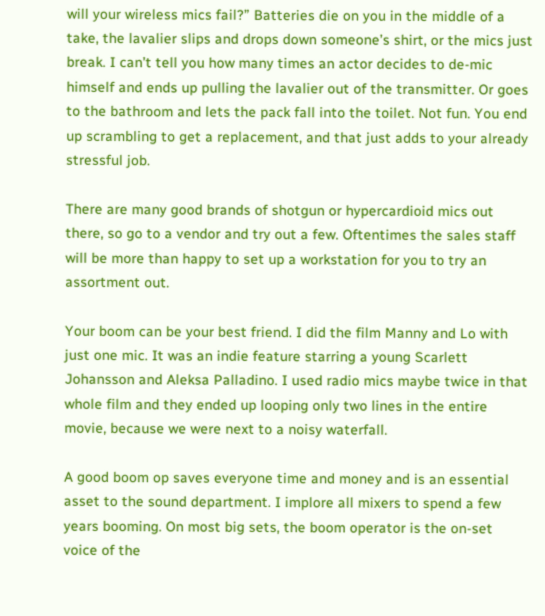will your wireless mics fail?” Batteries die on you in the middle of a take, the lavalier slips and drops down someone’s shirt, or the mics just break. I can’t tell you how many times an actor decides to de-mic himself and ends up pulling the lavalier out of the transmitter. Or goes to the bathroom and lets the pack fall into the toilet. Not fun. You end up scrambling to get a replacement, and that just adds to your already stressful job.

There are many good brands of shotgun or hypercardioid mics out there, so go to a vendor and try out a few. Oftentimes the sales staff will be more than happy to set up a workstation for you to try an assortment out.

Your boom can be your best friend. I did the film Manny and Lo with just one mic. It was an indie feature starring a young Scarlett Johansson and Aleksa Palladino. I used radio mics maybe twice in that whole film and they ended up looping only two lines in the entire movie, because we were next to a noisy waterfall.

A good boom op saves everyone time and money and is an essential asset to the sound department. I implore all mixers to spend a few years booming. On most big sets, the boom operator is the on-set voice of the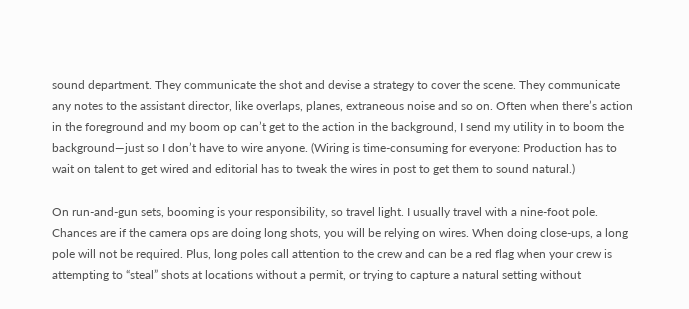sound department. They communicate the shot and devise a strategy to cover the scene. They communicate any notes to the assistant director, like overlaps, planes, extraneous noise and so on. Often when there’s action in the foreground and my boom op can’t get to the action in the background, I send my utility in to boom the background—just so I don’t have to wire anyone. (Wiring is time-consuming for everyone: Production has to wait on talent to get wired and editorial has to tweak the wires in post to get them to sound natural.)

On run-and-gun sets, booming is your responsibility, so travel light. I usually travel with a nine-foot pole. Chances are if the camera ops are doing long shots, you will be relying on wires. When doing close-ups, a long pole will not be required. Plus, long poles call attention to the crew and can be a red flag when your crew is attempting to “steal” shots at locations without a permit, or trying to capture a natural setting without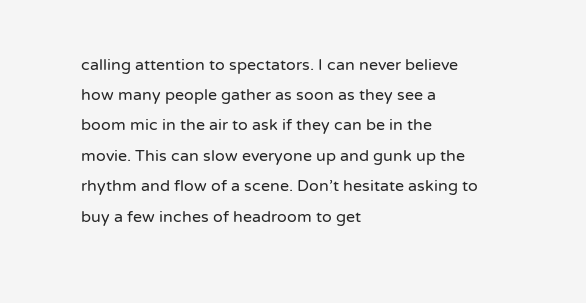calling attention to spectators. I can never believe how many people gather as soon as they see a boom mic in the air to ask if they can be in the movie. This can slow everyone up and gunk up the rhythm and flow of a scene. Don’t hesitate asking to buy a few inches of headroom to get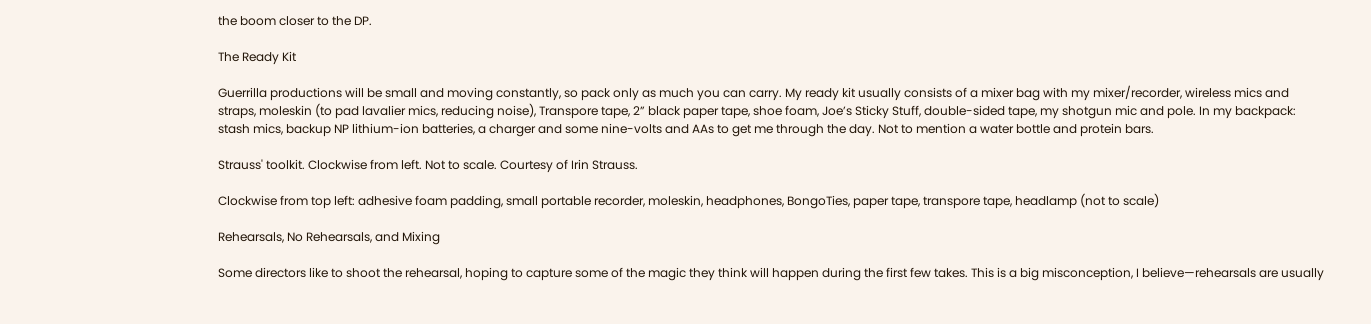the boom closer to the DP.

The Ready Kit

Guerrilla productions will be small and moving constantly, so pack only as much you can carry. My ready kit usually consists of a mixer bag with my mixer/recorder, wireless mics and straps, moleskin (to pad lavalier mics, reducing noise), Transpore tape, 2” black paper tape, shoe foam, Joe’s Sticky Stuff, double-sided tape, my shotgun mic and pole. In my backpack: stash mics, backup NP lithium-ion batteries, a charger and some nine-volts and AAs to get me through the day. Not to mention a water bottle and protein bars.

Strauss' toolkit. Clockwise from left. Not to scale. Courtesy of Irin Strauss.

Clockwise from top left: adhesive foam padding, small portable recorder, moleskin, headphones, BongoTies, paper tape, transpore tape, headlamp (not to scale)

Rehearsals, No Rehearsals, and Mixing

Some directors like to shoot the rehearsal, hoping to capture some of the magic they think will happen during the first few takes. This is a big misconception, I believe—rehearsals are usually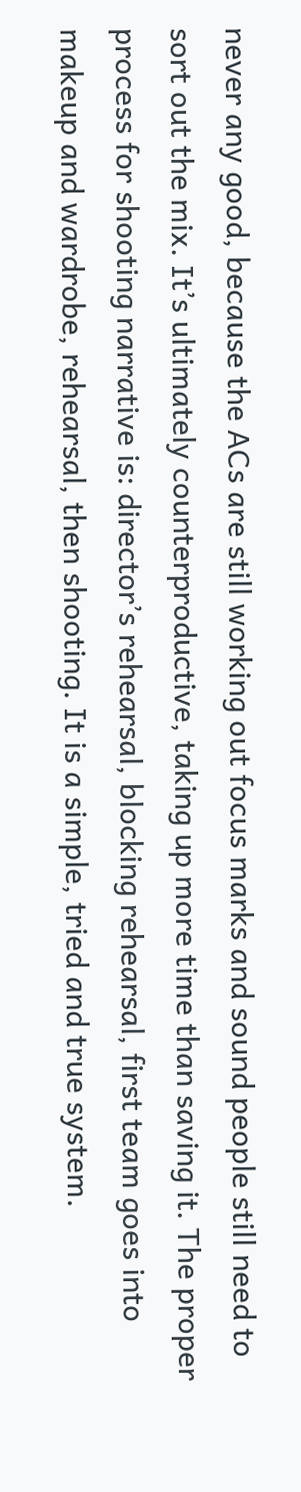never any good, because the ACs are still working out focus marks and sound people still need to sort out the mix. It’s ultimately counterproductive, taking up more time than saving it. The proper process for shooting narrative is: director’s rehearsal, blocking rehearsal, first team goes into makeup and wardrobe, rehearsal, then shooting. It is a simple, tried and true system.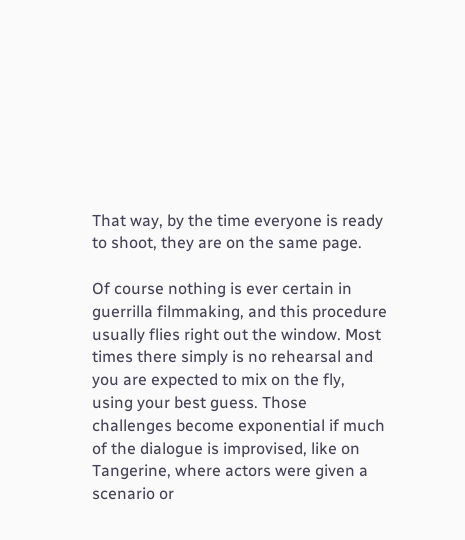That way, by the time everyone is ready to shoot, they are on the same page.

Of course nothing is ever certain in guerrilla filmmaking, and this procedure usually flies right out the window. Most times there simply is no rehearsal and you are expected to mix on the fly, using your best guess. Those challenges become exponential if much of the dialogue is improvised, like on Tangerine, where actors were given a scenario or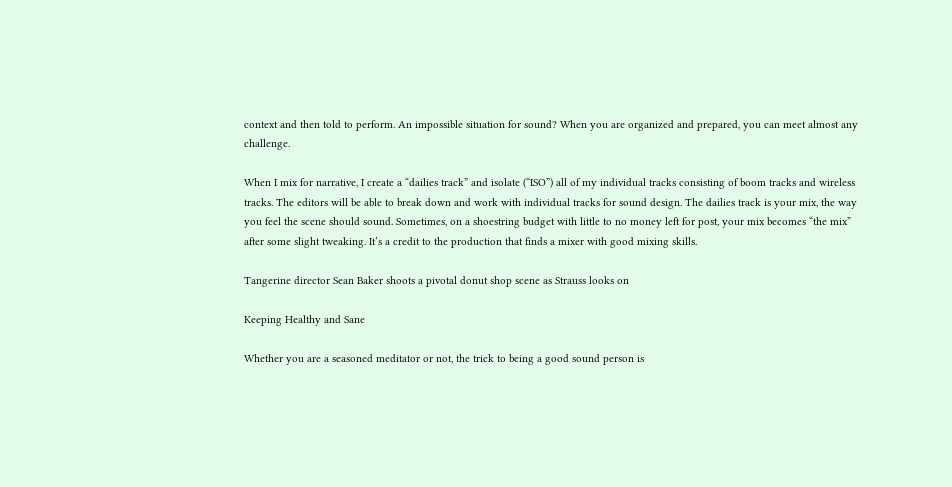context and then told to perform. An impossible situation for sound? When you are organized and prepared, you can meet almost any challenge.

When I mix for narrative, I create a “dailies track” and isolate (“ISO”) all of my individual tracks consisting of boom tracks and wireless tracks. The editors will be able to break down and work with individual tracks for sound design. The dailies track is your mix, the way you feel the scene should sound. Sometimes, on a shoestring budget with little to no money left for post, your mix becomes “the mix” after some slight tweaking. It’s a credit to the production that finds a mixer with good mixing skills.

Tangerine director Sean Baker shoots a pivotal donut shop scene as Strauss looks on

Keeping Healthy and Sane

Whether you are a seasoned meditator or not, the trick to being a good sound person is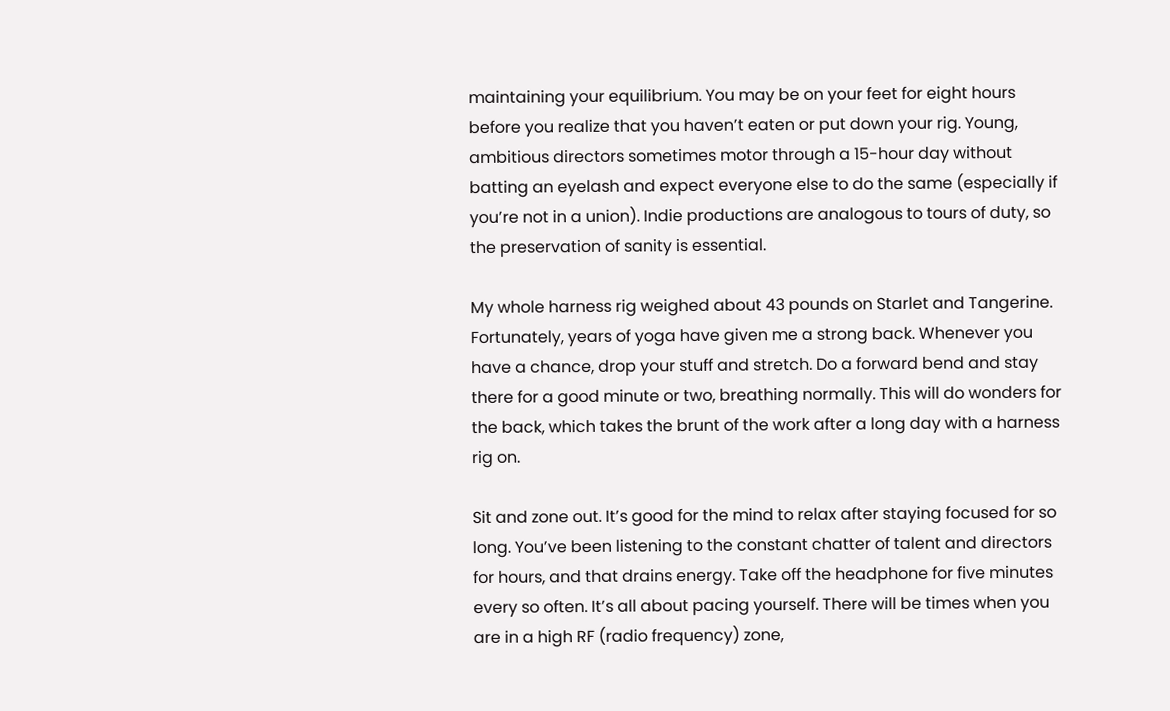maintaining your equilibrium. You may be on your feet for eight hours before you realize that you haven’t eaten or put down your rig. Young, ambitious directors sometimes motor through a 15-hour day without batting an eyelash and expect everyone else to do the same (especially if you’re not in a union). Indie productions are analogous to tours of duty, so the preservation of sanity is essential.

My whole harness rig weighed about 43 pounds on Starlet and Tangerine. Fortunately, years of yoga have given me a strong back. Whenever you have a chance, drop your stuff and stretch. Do a forward bend and stay there for a good minute or two, breathing normally. This will do wonders for the back, which takes the brunt of the work after a long day with a harness rig on.

Sit and zone out. It’s good for the mind to relax after staying focused for so long. You’ve been listening to the constant chatter of talent and directors for hours, and that drains energy. Take off the headphone for five minutes every so often. It’s all about pacing yourself. There will be times when you are in a high RF (radio frequency) zone,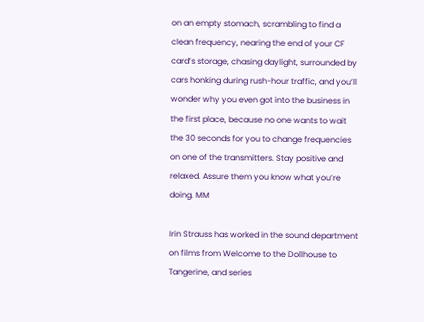on an empty stomach, scrambling to find a clean frequency, nearing the end of your CF card’s storage, chasing daylight, surrounded by cars honking during rush-hour traffic, and you’ll wonder why you even got into the business in the first place, because no one wants to wait the 30 seconds for you to change frequencies on one of the transmitters. Stay positive and relaxed. Assure them you know what you’re doing. MM

Irin Strauss has worked in the sound department on films from Welcome to the Dollhouse to Tangerine, and series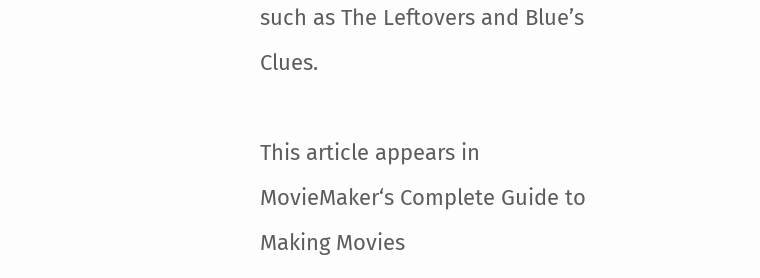such as The Leftovers and Blue’s Clues.

This article appears in MovieMaker‘s Complete Guide to Making Movies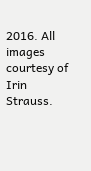2016. All images courtesy of Irin Strauss.